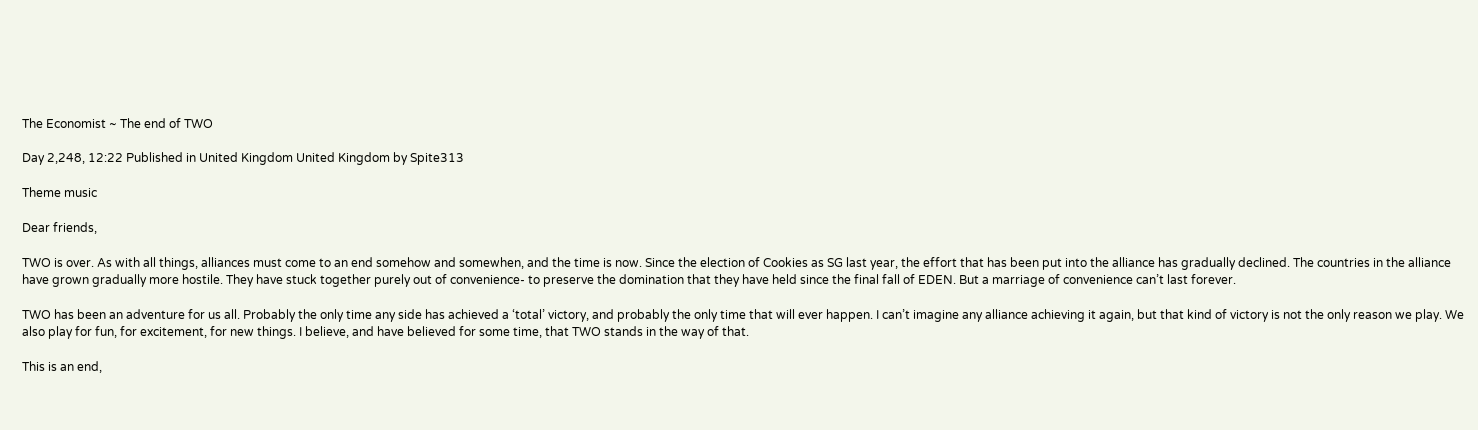The Economist ~ The end of TWO

Day 2,248, 12:22 Published in United Kingdom United Kingdom by Spite313

Theme music

Dear friends,

TWO is over. As with all things, alliances must come to an end somehow and somewhen, and the time is now. Since the election of Cookies as SG last year, the effort that has been put into the alliance has gradually declined. The countries in the alliance have grown gradually more hostile. They have stuck together purely out of convenience- to preserve the domination that they have held since the final fall of EDEN. But a marriage of convenience can’t last forever.

TWO has been an adventure for us all. Probably the only time any side has achieved a ‘total’ victory, and probably the only time that will ever happen. I can’t imagine any alliance achieving it again, but that kind of victory is not the only reason we play. We also play for fun, for excitement, for new things. I believe, and have believed for some time, that TWO stands in the way of that.

This is an end,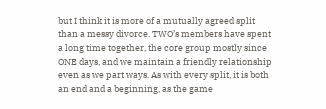but I think it is more of a mutually agreed split than a messy divorce. TWO’s members have spent a long time together, the core group mostly since ONE days, and we maintain a friendly relationship even as we part ways. As with every split, it is both an end and a beginning, as the game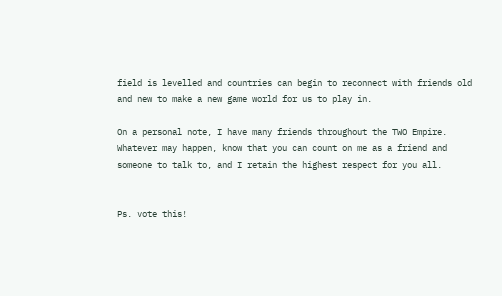field is levelled and countries can begin to reconnect with friends old and new to make a new game world for us to play in.

On a personal note, I have many friends throughout the TWO Empire. Whatever may happen, know that you can count on me as a friend and someone to talk to, and I retain the highest respect for you all.


Ps. vote this!